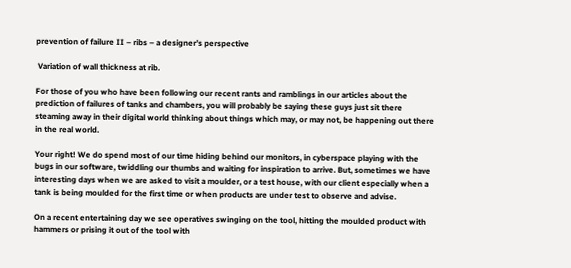prevention of failure II – ribs – a designer’s perspective

 Variation of wall thickness at rib.

For those of you who have been following our recent rants and ramblings in our articles about the prediction of failures of tanks and chambers, you will probably be saying these guys just sit there steaming away in their digital world thinking about things which may, or may not, be happening out there in the real world.

Your right! We do spend most of our time hiding behind our monitors, in cyberspace playing with the bugs in our software, twiddling our thumbs and waiting for inspiration to arrive. But, sometimes we have interesting days when we are asked to visit a moulder, or a test house, with our client especially when a tank is being moulded for the first time or when products are under test to observe and advise.

On a recent entertaining day we see operatives swinging on the tool, hitting the moulded product with hammers or prising it out of the tool with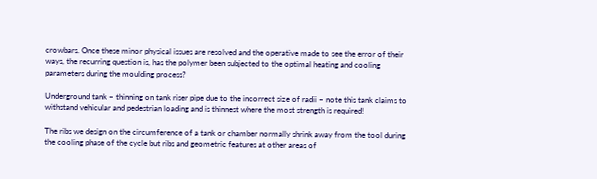crowbars. Once these minor physical issues are resolved and the operative made to see the error of their ways, the recurring question is, has the polymer been subjected to the optimal heating and cooling parameters during the moulding process?

Underground tank – thinning on tank riser pipe due to the incorrect size of radii – note this tank claims to withstand vehicular and pedestrian loading and is thinnest where the most strength is required!

The ribs we design on the circumference of a tank or chamber normally shrink away from the tool during the cooling phase of the cycle but ribs and geometric features at other areas of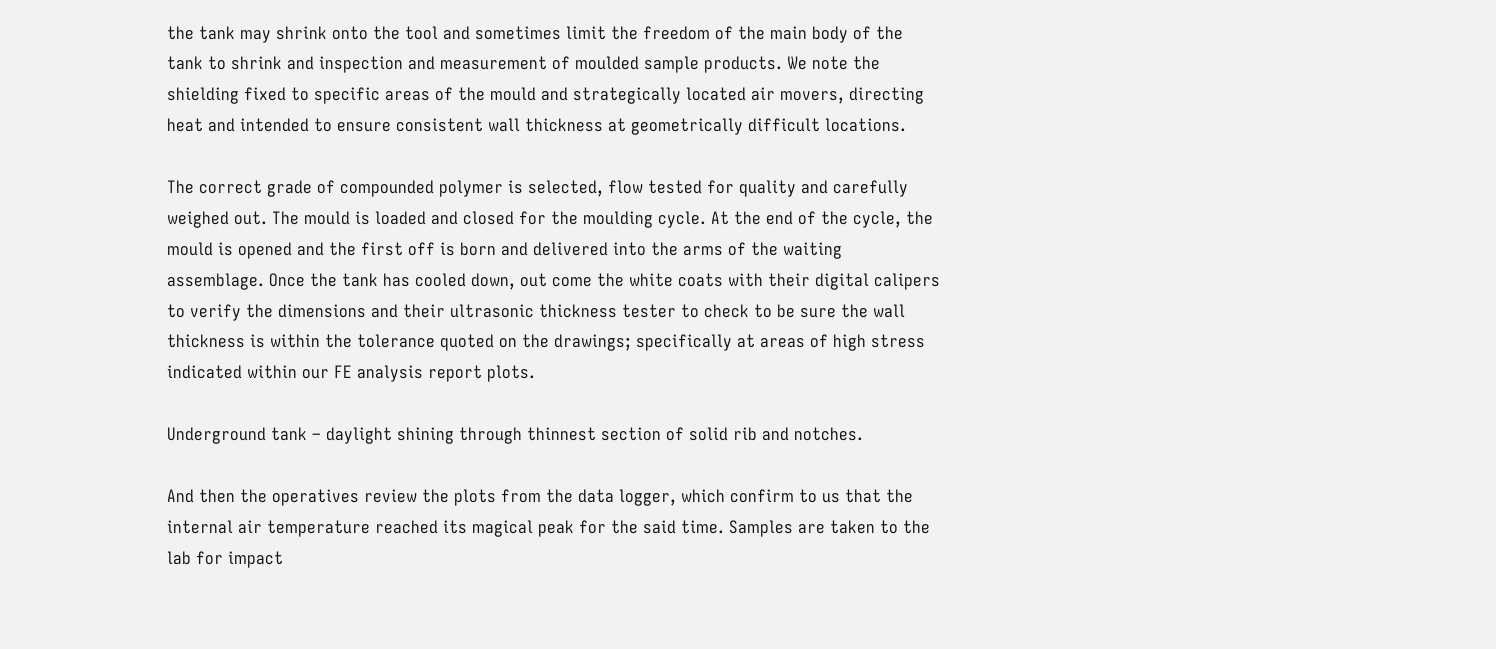the tank may shrink onto the tool and sometimes limit the freedom of the main body of the tank to shrink and inspection and measurement of moulded sample products. We note the shielding fixed to specific areas of the mould and strategically located air movers, directing heat and intended to ensure consistent wall thickness at geometrically difficult locations.

The correct grade of compounded polymer is selected, flow tested for quality and carefully weighed out. The mould is loaded and closed for the moulding cycle. At the end of the cycle, the mould is opened and the first off is born and delivered into the arms of the waiting assemblage. Once the tank has cooled down, out come the white coats with their digital calipers to verify the dimensions and their ultrasonic thickness tester to check to be sure the wall thickness is within the tolerance quoted on the drawings; specifically at areas of high stress indicated within our FE analysis report plots.

Underground tank – daylight shining through thinnest section of solid rib and notches.

And then the operatives review the plots from the data logger, which confirm to us that the internal air temperature reached its magical peak for the said time. Samples are taken to the lab for impact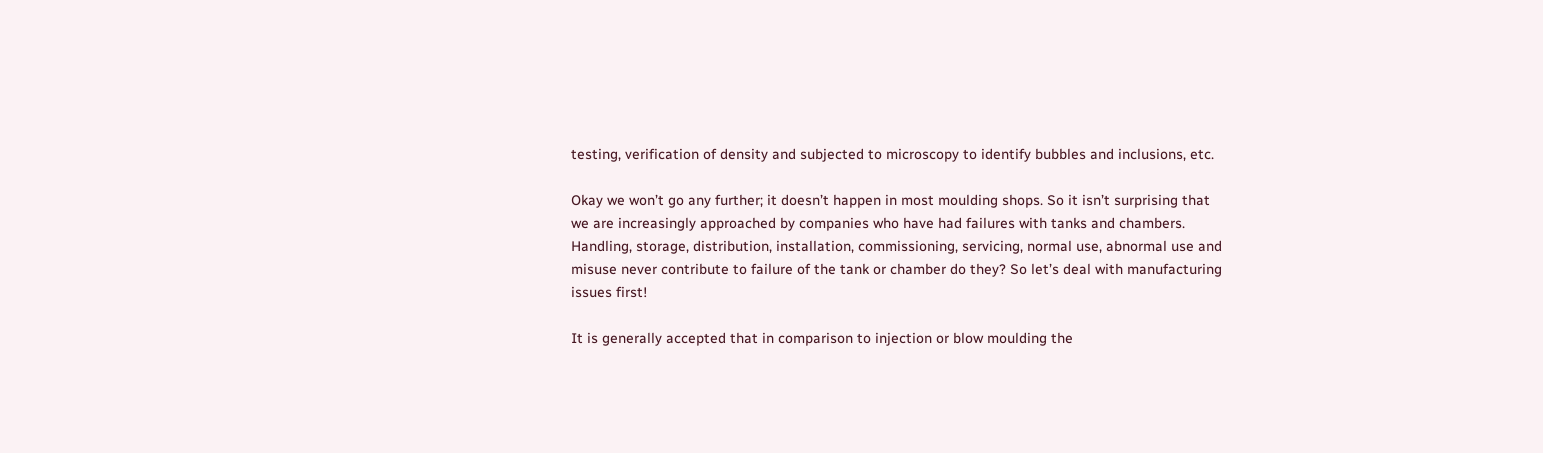testing, verification of density and subjected to microscopy to identify bubbles and inclusions, etc.

Okay we won’t go any further; it doesn’t happen in most moulding shops. So it isn’t surprising that we are increasingly approached by companies who have had failures with tanks and chambers. Handling, storage, distribution, installation, commissioning, servicing, normal use, abnormal use and misuse never contribute to failure of the tank or chamber do they? So let’s deal with manufacturing issues first!

It is generally accepted that in comparison to injection or blow moulding the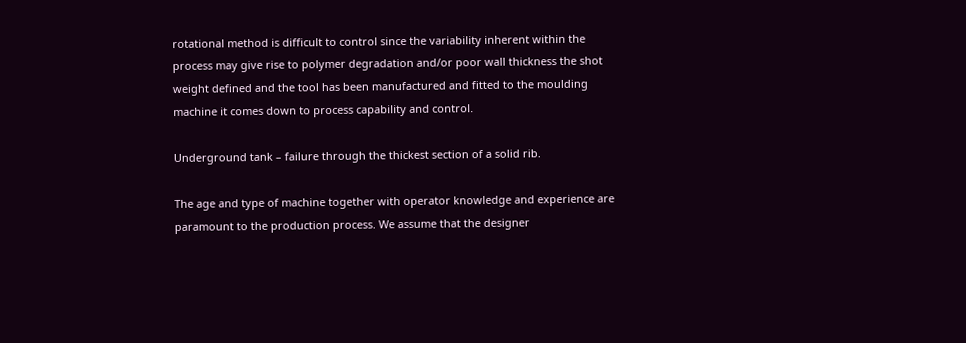rotational method is difficult to control since the variability inherent within the process may give rise to polymer degradation and/or poor wall thickness the shot weight defined and the tool has been manufactured and fitted to the moulding machine it comes down to process capability and control.

Underground tank – failure through the thickest section of a solid rib.

The age and type of machine together with operator knowledge and experience are paramount to the production process. We assume that the designer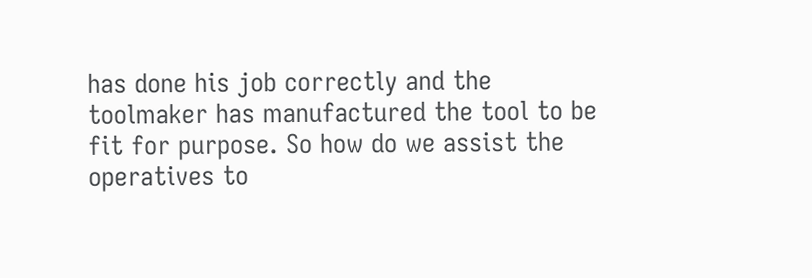has done his job correctly and the toolmaker has manufactured the tool to be fit for purpose. So how do we assist the operatives to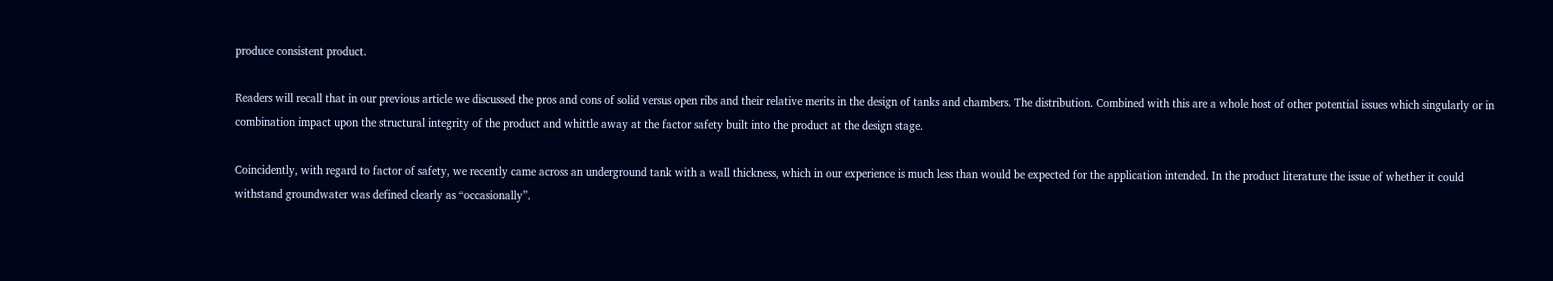produce consistent product.

Readers will recall that in our previous article we discussed the pros and cons of solid versus open ribs and their relative merits in the design of tanks and chambers. The distribution. Combined with this are a whole host of other potential issues which singularly or in combination impact upon the structural integrity of the product and whittle away at the factor safety built into the product at the design stage.

Coincidently, with regard to factor of safety, we recently came across an underground tank with a wall thickness, which in our experience is much less than would be expected for the application intended. In the product literature the issue of whether it could withstand groundwater was defined clearly as “occasionally”.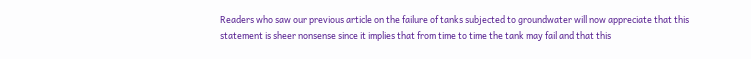Readers who saw our previous article on the failure of tanks subjected to groundwater will now appreciate that this statement is sheer nonsense since it implies that from time to time the tank may fail and that this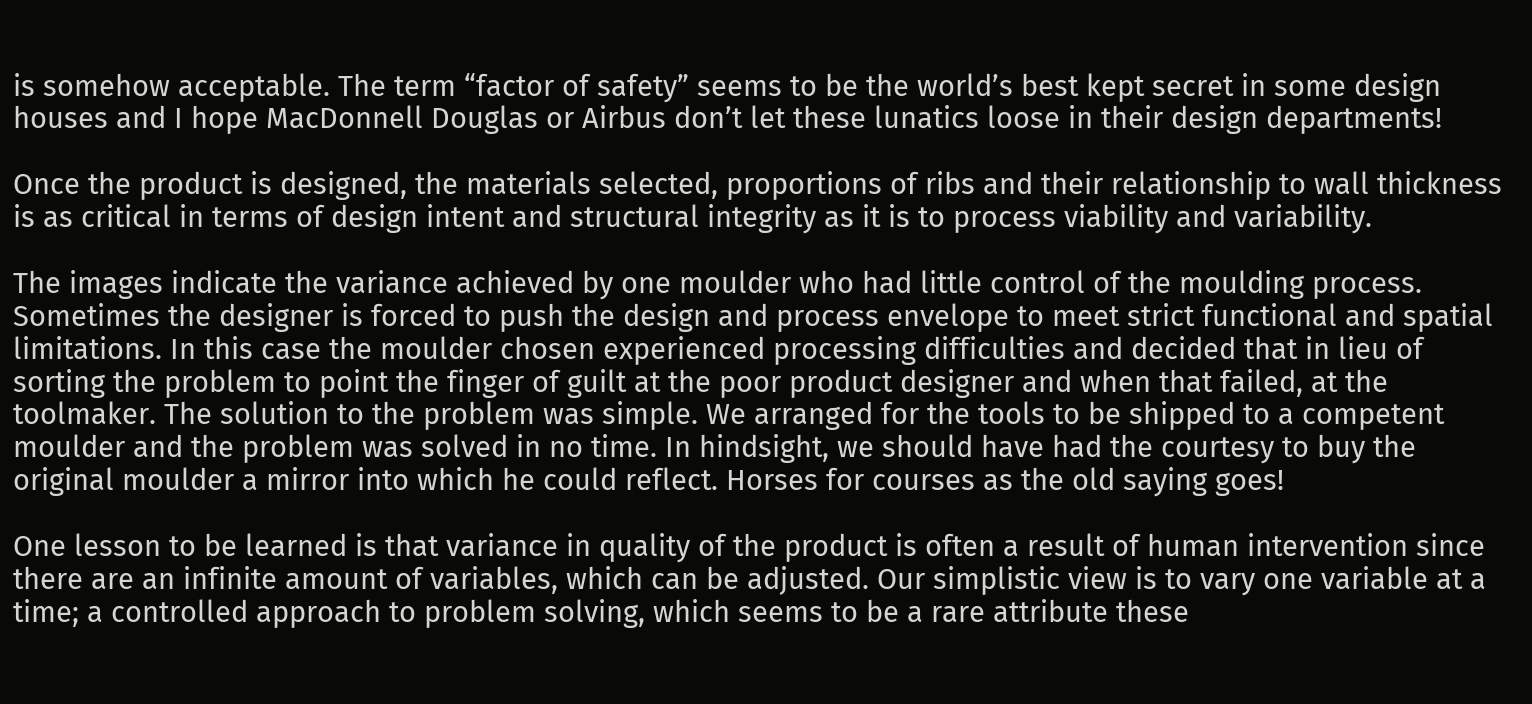is somehow acceptable. The term “factor of safety” seems to be the world’s best kept secret in some design houses and I hope MacDonnell Douglas or Airbus don’t let these lunatics loose in their design departments!

Once the product is designed, the materials selected, proportions of ribs and their relationship to wall thickness is as critical in terms of design intent and structural integrity as it is to process viability and variability.

The images indicate the variance achieved by one moulder who had little control of the moulding process. Sometimes the designer is forced to push the design and process envelope to meet strict functional and spatial limitations. In this case the moulder chosen experienced processing difficulties and decided that in lieu of sorting the problem to point the finger of guilt at the poor product designer and when that failed, at the toolmaker. The solution to the problem was simple. We arranged for the tools to be shipped to a competent moulder and the problem was solved in no time. In hindsight, we should have had the courtesy to buy the original moulder a mirror into which he could reflect. Horses for courses as the old saying goes!

One lesson to be learned is that variance in quality of the product is often a result of human intervention since there are an infinite amount of variables, which can be adjusted. Our simplistic view is to vary one variable at a time; a controlled approach to problem solving, which seems to be a rare attribute these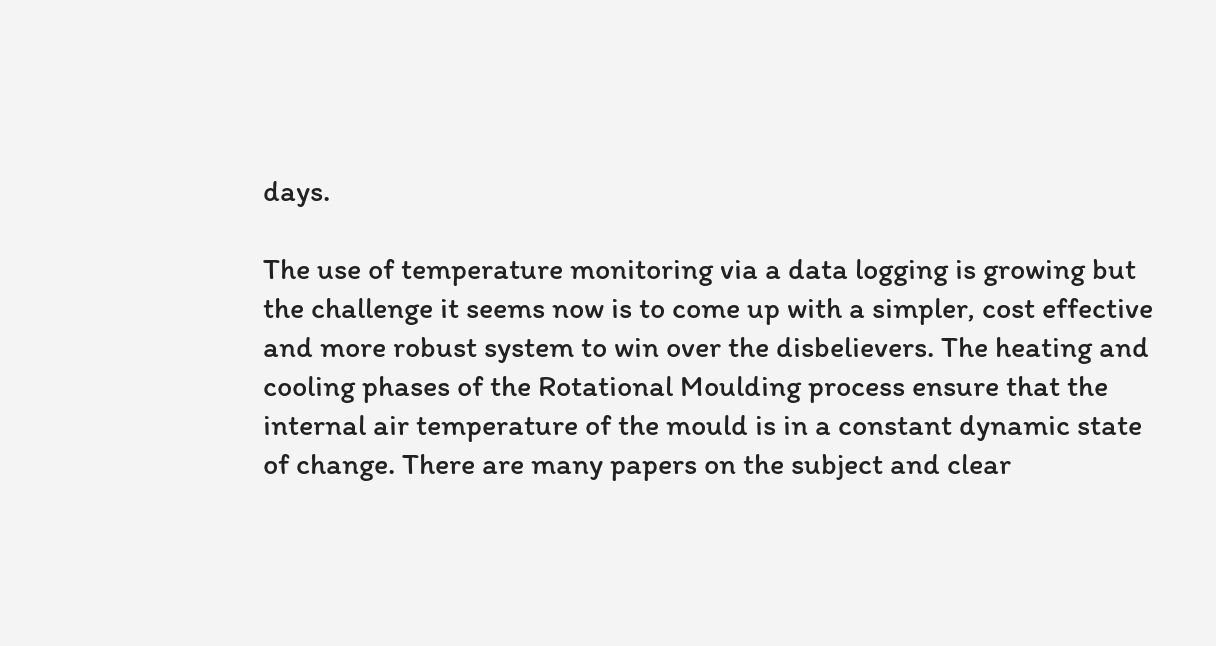days.

The use of temperature monitoring via a data logging is growing but the challenge it seems now is to come up with a simpler, cost effective and more robust system to win over the disbelievers. The heating and cooling phases of the Rotational Moulding process ensure that the internal air temperature of the mould is in a constant dynamic state of change. There are many papers on the subject and clear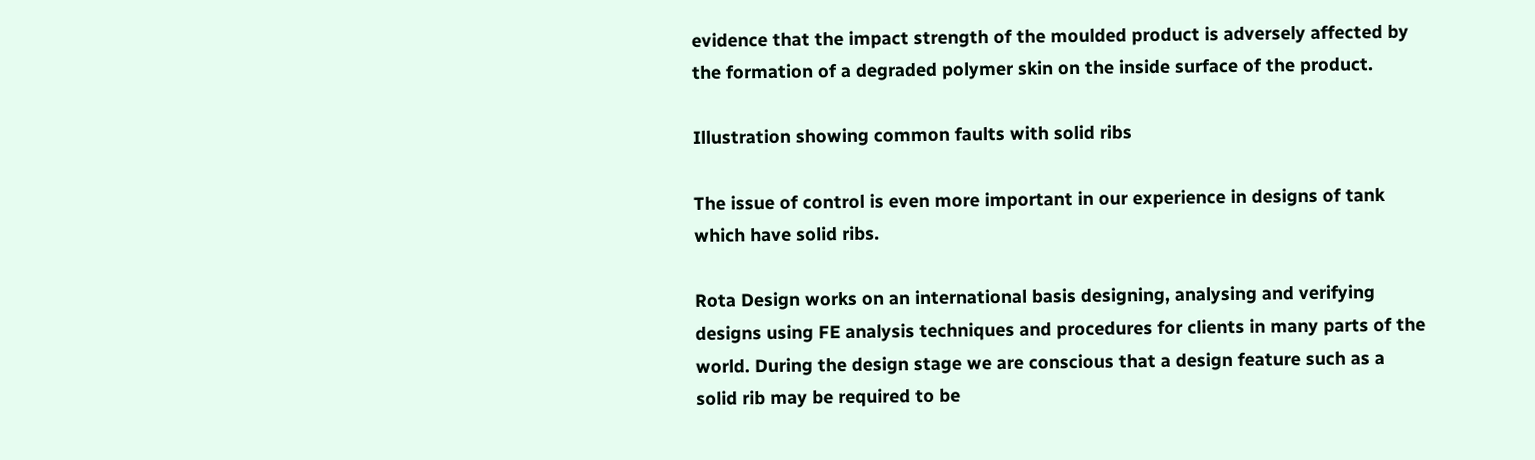evidence that the impact strength of the moulded product is adversely affected by the formation of a degraded polymer skin on the inside surface of the product.

Illustration showing common faults with solid ribs

The issue of control is even more important in our experience in designs of tank which have solid ribs.

Rota Design works on an international basis designing, analysing and verifying designs using FE analysis techniques and procedures for clients in many parts of the world. During the design stage we are conscious that a design feature such as a solid rib may be required to be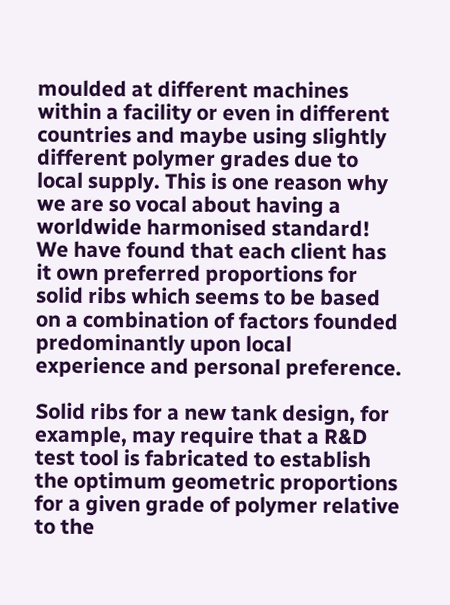moulded at different machines within a facility or even in different countries and maybe using slightly different polymer grades due to local supply. This is one reason why we are so vocal about having a worldwide harmonised standard! We have found that each client has it own preferred proportions for solid ribs which seems to be based on a combination of factors founded predominantly upon local experience and personal preference.

Solid ribs for a new tank design, for example, may require that a R&D test tool is fabricated to establish the optimum geometric proportions for a given grade of polymer relative to the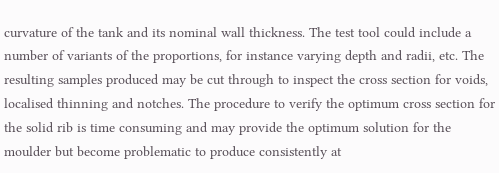curvature of the tank and its nominal wall thickness. The test tool could include a number of variants of the proportions, for instance varying depth and radii, etc. The resulting samples produced may be cut through to inspect the cross section for voids, localised thinning and notches. The procedure to verify the optimum cross section for the solid rib is time consuming and may provide the optimum solution for the moulder but become problematic to produce consistently at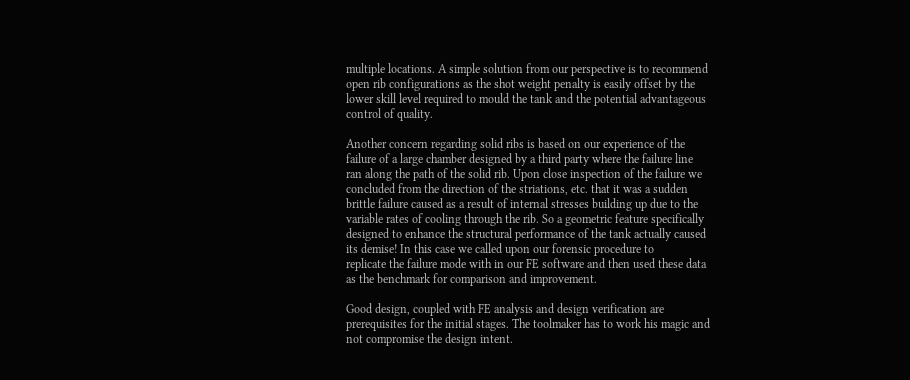multiple locations. A simple solution from our perspective is to recommend open rib configurations as the shot weight penalty is easily offset by the lower skill level required to mould the tank and the potential advantageous control of quality.

Another concern regarding solid ribs is based on our experience of the failure of a large chamber designed by a third party where the failure line ran along the path of the solid rib. Upon close inspection of the failure we concluded from the direction of the striations, etc. that it was a sudden brittle failure caused as a result of internal stresses building up due to the variable rates of cooling through the rib. So a geometric feature specifically designed to enhance the structural performance of the tank actually caused its demise! In this case we called upon our forensic procedure to
replicate the failure mode with in our FE software and then used these data as the benchmark for comparison and improvement.

Good design, coupled with FE analysis and design verification are prerequisites for the initial stages. The toolmaker has to work his magic and not compromise the design intent.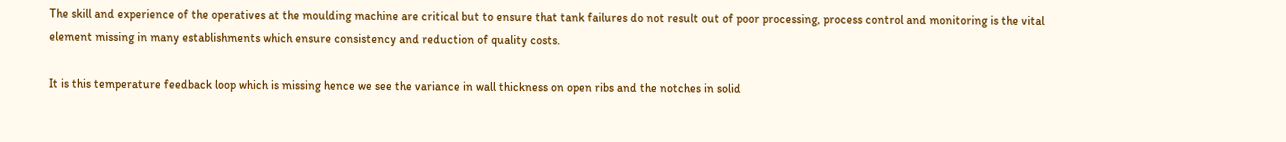The skill and experience of the operatives at the moulding machine are critical but to ensure that tank failures do not result out of poor processing, process control and monitoring is the vital element missing in many establishments which ensure consistency and reduction of quality costs.

It is this temperature feedback loop which is missing hence we see the variance in wall thickness on open ribs and the notches in solid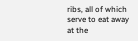ribs, all of which serve to eat away at the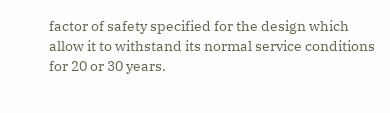factor of safety specified for the design which allow it to withstand its normal service conditions for 20 or 30 years.